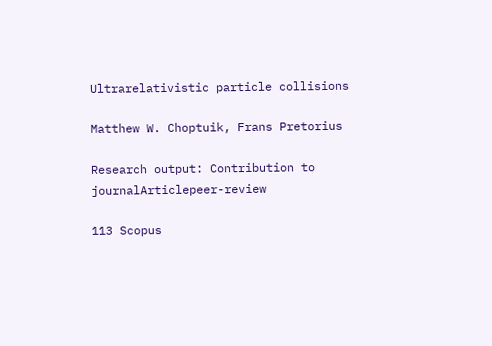Ultrarelativistic particle collisions

Matthew W. Choptuik, Frans Pretorius

Research output: Contribution to journalArticlepeer-review

113 Scopus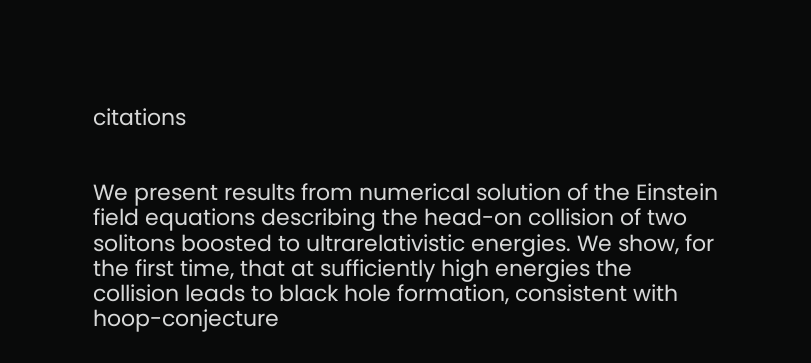citations


We present results from numerical solution of the Einstein field equations describing the head-on collision of two solitons boosted to ultrarelativistic energies. We show, for the first time, that at sufficiently high energies the collision leads to black hole formation, consistent with hoop-conjecture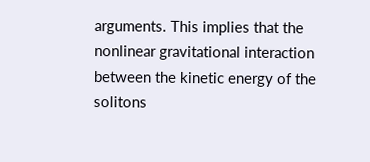arguments. This implies that the nonlinear gravitational interaction between the kinetic energy of the solitons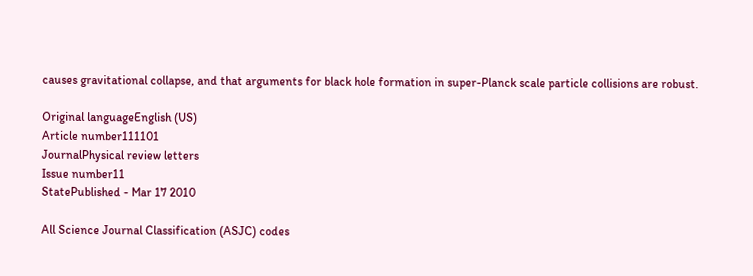causes gravitational collapse, and that arguments for black hole formation in super-Planck scale particle collisions are robust.

Original languageEnglish (US)
Article number111101
JournalPhysical review letters
Issue number11
StatePublished - Mar 17 2010

All Science Journal Classification (ASJC) codes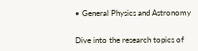• General Physics and Astronomy


Dive into the research topics of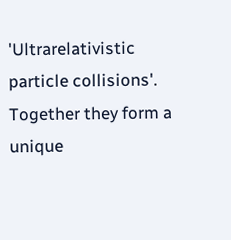'Ultrarelativistic particle collisions'. Together they form a unique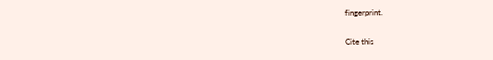fingerprint.

Cite this